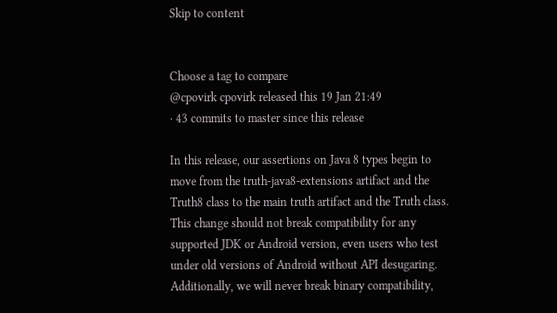Skip to content


Choose a tag to compare
@cpovirk cpovirk released this 19 Jan 21:49
· 43 commits to master since this release

In this release, our assertions on Java 8 types begin to move from the truth-java8-extensions artifact and the Truth8 class to the main truth artifact and the Truth class. This change should not break compatibility for any supported JDK or Android version, even users who test under old versions of Android without API desugaring. Additionally, we will never break binary compatibility,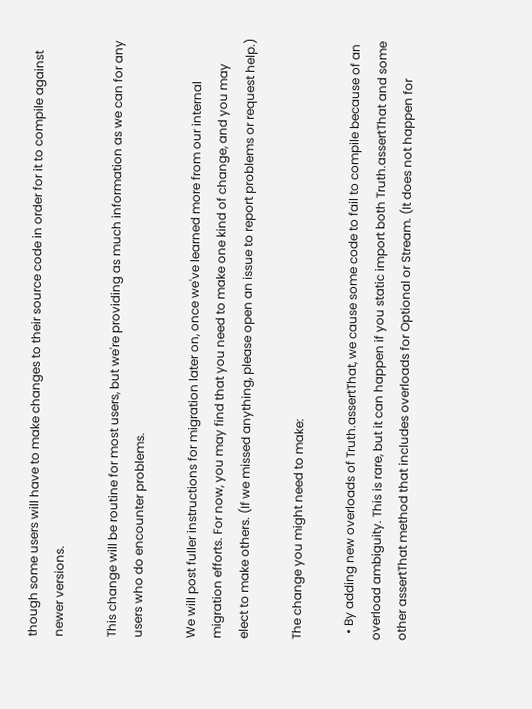though some users will have to make changes to their source code in order for it to compile against newer versions.

This change will be routine for most users, but we're providing as much information as we can for any users who do encounter problems.

We will post fuller instructions for migration later on, once we've learned more from our internal migration efforts. For now, you may find that you need to make one kind of change, and you may elect to make others. (If we missed anything, please open an issue to report problems or request help.)

The change you might need to make:

  • By adding new overloads of Truth.assertThat, we cause some code to fail to compile because of an overload ambiguity. This is rare, but it can happen if you static import both Truth.assertThat and some other assertThat method that includes overloads for Optional or Stream. (It does not happen for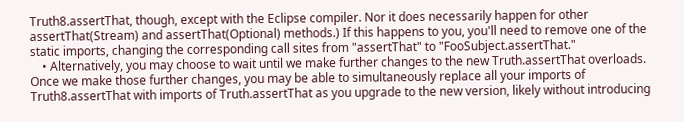Truth8.assertThat, though, except with the Eclipse compiler. Nor it does necessarily happen for other assertThat(Stream) and assertThat(Optional) methods.) If this happens to you, you'll need to remove one of the static imports, changing the corresponding call sites from "assertThat" to "FooSubject.assertThat."
    • Alternatively, you may choose to wait until we make further changes to the new Truth.assertThat overloads. Once we make those further changes, you may be able to simultaneously replace all your imports of Truth8.assertThat with imports of Truth.assertThat as you upgrade to the new version, likely without introducing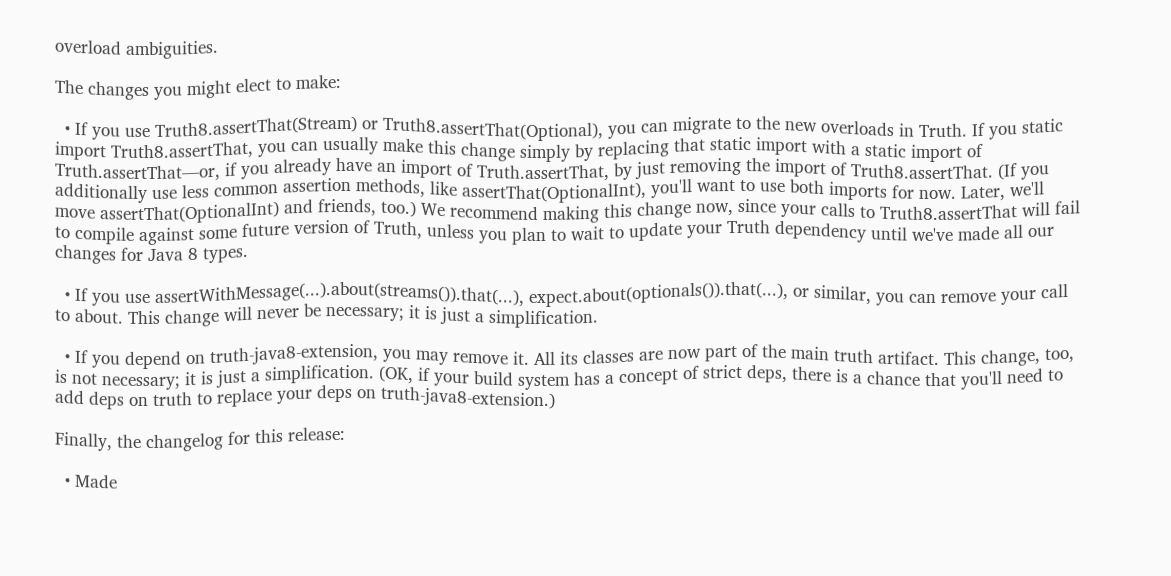overload ambiguities.

The changes you might elect to make:

  • If you use Truth8.assertThat(Stream) or Truth8.assertThat(Optional), you can migrate to the new overloads in Truth. If you static import Truth8.assertThat, you can usually make this change simply by replacing that static import with a static import of Truth.assertThat—or, if you already have an import of Truth.assertThat, by just removing the import of Truth8.assertThat. (If you additionally use less common assertion methods, like assertThat(OptionalInt), you'll want to use both imports for now. Later, we'll move assertThat(OptionalInt) and friends, too.) We recommend making this change now, since your calls to Truth8.assertThat will fail to compile against some future version of Truth, unless you plan to wait to update your Truth dependency until we've made all our changes for Java 8 types.

  • If you use assertWithMessage(...).about(streams()).that(...), expect.about(optionals()).that(...), or similar, you can remove your call to about. This change will never be necessary; it is just a simplification.

  • If you depend on truth-java8-extension, you may remove it. All its classes are now part of the main truth artifact. This change, too, is not necessary; it is just a simplification. (OK, if your build system has a concept of strict deps, there is a chance that you'll need to add deps on truth to replace your deps on truth-java8-extension.)

Finally, the changelog for this release:

  • Made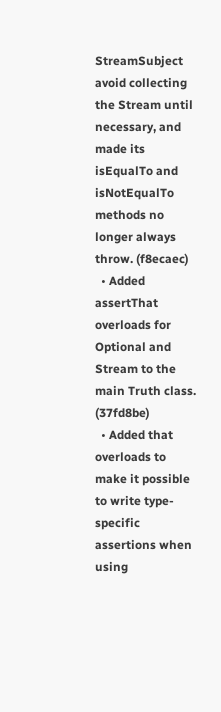StreamSubject avoid collecting the Stream until necessary, and made its isEqualTo and isNotEqualTo methods no longer always throw. (f8ecaec)
  • Added assertThat overloads for Optional and Stream to the main Truth class. (37fd8be)
  • Added that overloads to make it possible to write type-specific assertions when using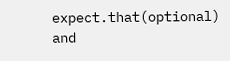expect.that(optional) and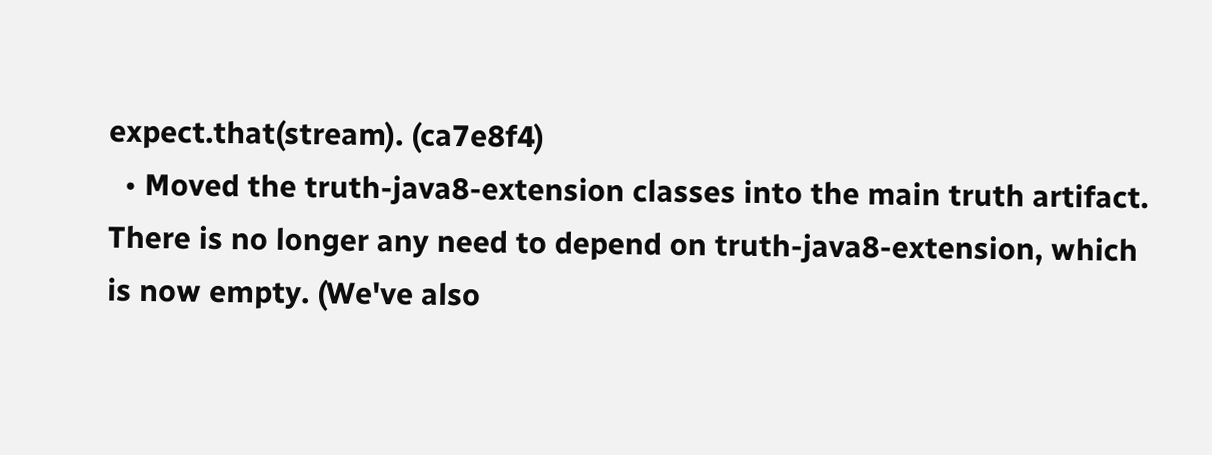expect.that(stream). (ca7e8f4)
  • Moved the truth-java8-extension classes into the main truth artifact. There is no longer any need to depend on truth-java8-extension, which is now empty. (We've also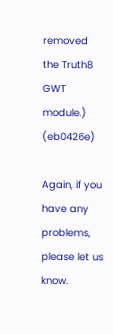removed the Truth8 GWT module.) (eb0426e)

Again, if you have any problems, please let us know.